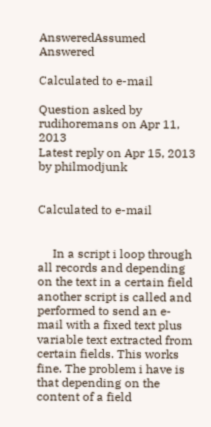AnsweredAssumed Answered

Calculated to e-mail

Question asked by rudihoremans on Apr 11, 2013
Latest reply on Apr 15, 2013 by philmodjunk


Calculated to e-mail


     In a script i loop through all records and depending on the text in a certain field another script is called and performed to send an e-mail with a fixed text plus variable text extracted from certain fields. This works fine. The problem i have is that depending on the content of a field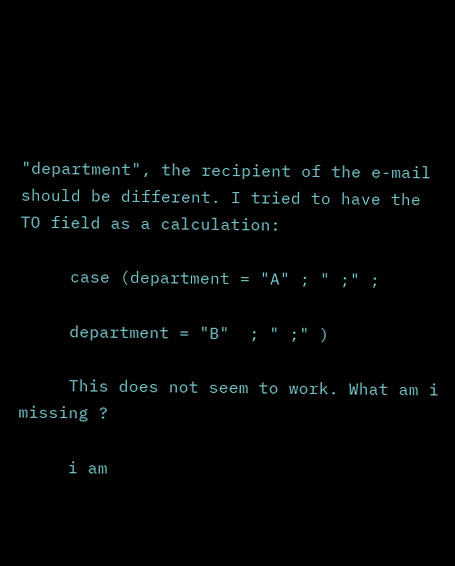"department", the recipient of the e-mail should be different. I tried to have the TO field as a calculation:

     case (department = "A" ; " ;" ;

     department = "B"  ; " ;" )

     This does not seem to work. What am i missing ?

     i am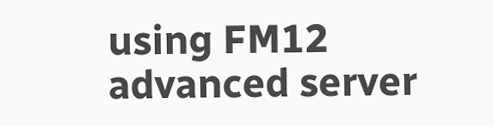using FM12 advanced server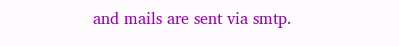and mails are sent via smtp.